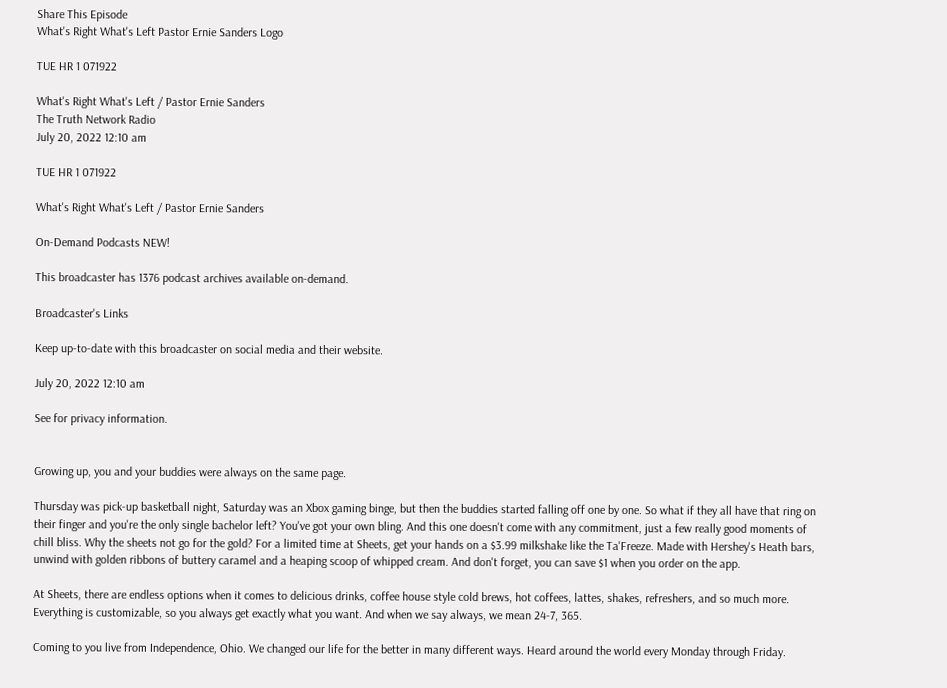Share This Episode
What's Right What's Left Pastor Ernie Sanders Logo

TUE HR 1 071922

What's Right What's Left / Pastor Ernie Sanders
The Truth Network Radio
July 20, 2022 12:10 am

TUE HR 1 071922

What's Right What's Left / Pastor Ernie Sanders

On-Demand Podcasts NEW!

This broadcaster has 1376 podcast archives available on-demand.

Broadcaster's Links

Keep up-to-date with this broadcaster on social media and their website.

July 20, 2022 12:10 am

See for privacy information.


Growing up, you and your buddies were always on the same page.

Thursday was pick-up basketball night, Saturday was an Xbox gaming binge, but then the buddies started falling off one by one. So what if they all have that ring on their finger and you're the only single bachelor left? You've got your own bling. And this one doesn't come with any commitment, just a few really good moments of chill bliss. Why the sheets not go for the gold? For a limited time at Sheets, get your hands on a $3.99 milkshake like the Ta'Freeze. Made with Hershey's Heath bars, unwind with golden ribbons of buttery caramel and a heaping scoop of whipped cream. And don't forget, you can save $1 when you order on the app.

At Sheets, there are endless options when it comes to delicious drinks, coffee house style cold brews, hot coffees, lattes, shakes, refreshers, and so much more. Everything is customizable, so you always get exactly what you want. And when we say always, we mean 24-7, 365.

Coming to you live from Independence, Ohio. We changed our life for the better in many different ways. Heard around the world every Monday through Friday.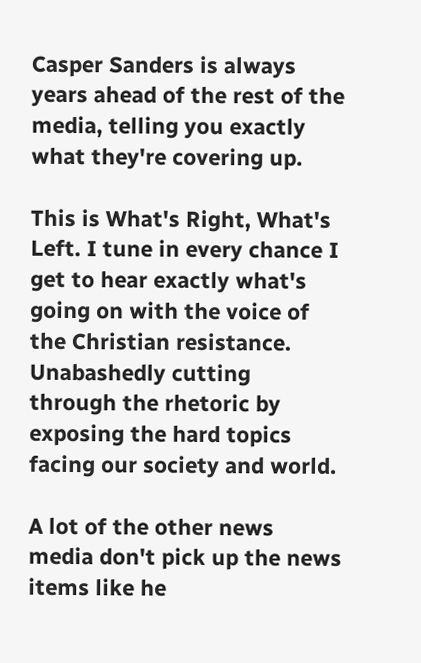Casper Sanders is always years ahead of the rest of the media, telling you exactly what they're covering up.

This is What's Right, What's Left. I tune in every chance I get to hear exactly what's going on with the voice of the Christian resistance. Unabashedly cutting through the rhetoric by exposing the hard topics facing our society and world.

A lot of the other news media don't pick up the news items like he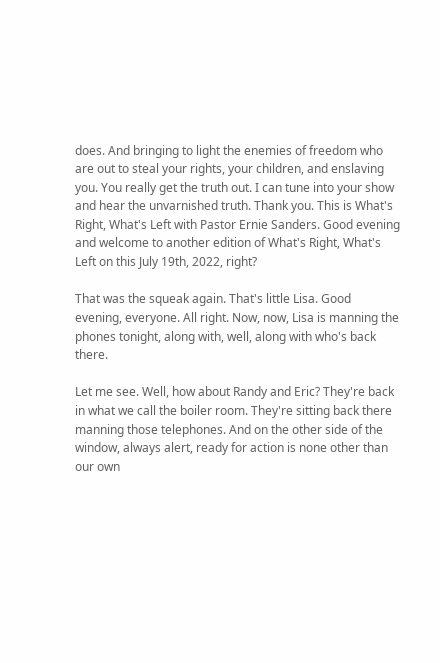does. And bringing to light the enemies of freedom who are out to steal your rights, your children, and enslaving you. You really get the truth out. I can tune into your show and hear the unvarnished truth. Thank you. This is What's Right, What's Left with Pastor Ernie Sanders. Good evening and welcome to another edition of What's Right, What's Left on this July 19th, 2022, right?

That was the squeak again. That's little Lisa. Good evening, everyone. All right. Now, now, Lisa is manning the phones tonight, along with, well, along with who's back there.

Let me see. Well, how about Randy and Eric? They're back in what we call the boiler room. They're sitting back there manning those telephones. And on the other side of the window, always alert, ready for action is none other than our own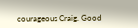courageous Craig. Good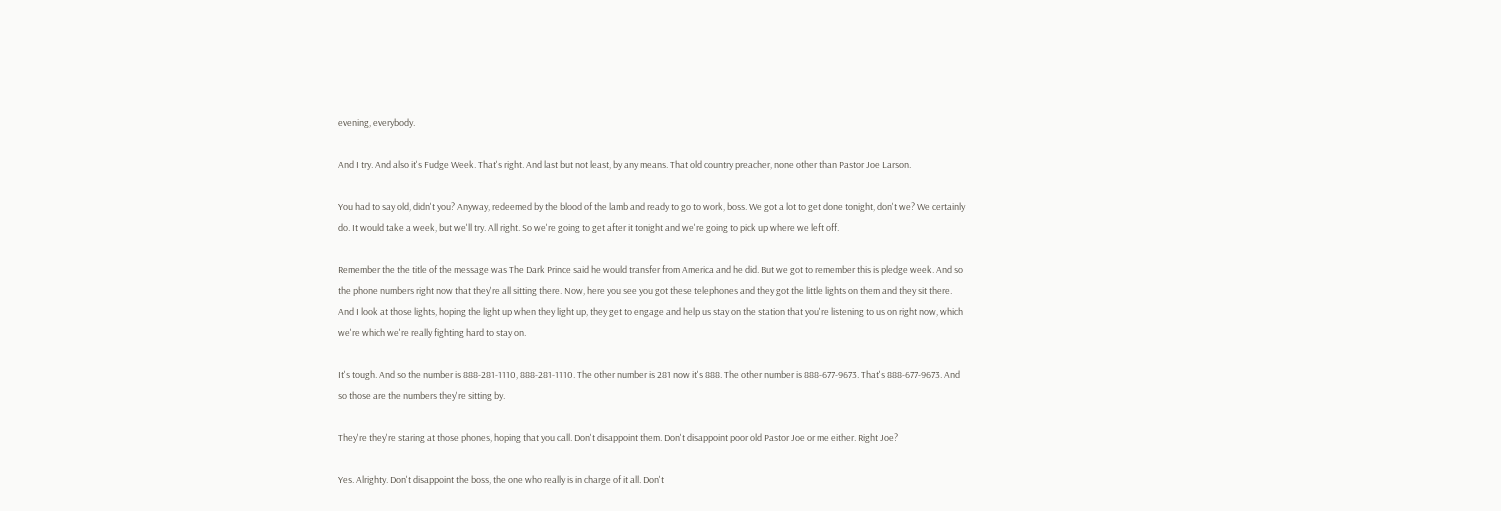evening, everybody.

And I try. And also it's Fudge Week. That's right. And last but not least, by any means. That old country preacher, none other than Pastor Joe Larson.

You had to say old, didn't you? Anyway, redeemed by the blood of the lamb and ready to go to work, boss. We got a lot to get done tonight, don't we? We certainly do. It would take a week, but we'll try. All right. So we're going to get after it tonight and we're going to pick up where we left off.

Remember the the title of the message was The Dark Prince said he would transfer from America and he did. But we got to remember this is pledge week. And so the phone numbers right now that they're all sitting there. Now, here you see you got these telephones and they got the little lights on them and they sit there. And I look at those lights, hoping the light up when they light up, they get to engage and help us stay on the station that you're listening to us on right now, which we're which we're really fighting hard to stay on.

It's tough. And so the number is 888-281-1110, 888-281-1110. The other number is 281 now it's 888. The other number is 888-677-9673. That's 888-677-9673. And so those are the numbers they're sitting by.

They're they're staring at those phones, hoping that you call. Don't disappoint them. Don't disappoint poor old Pastor Joe or me either. Right Joe?

Yes. Alrighty. Don't disappoint the boss, the one who really is in charge of it all. Don't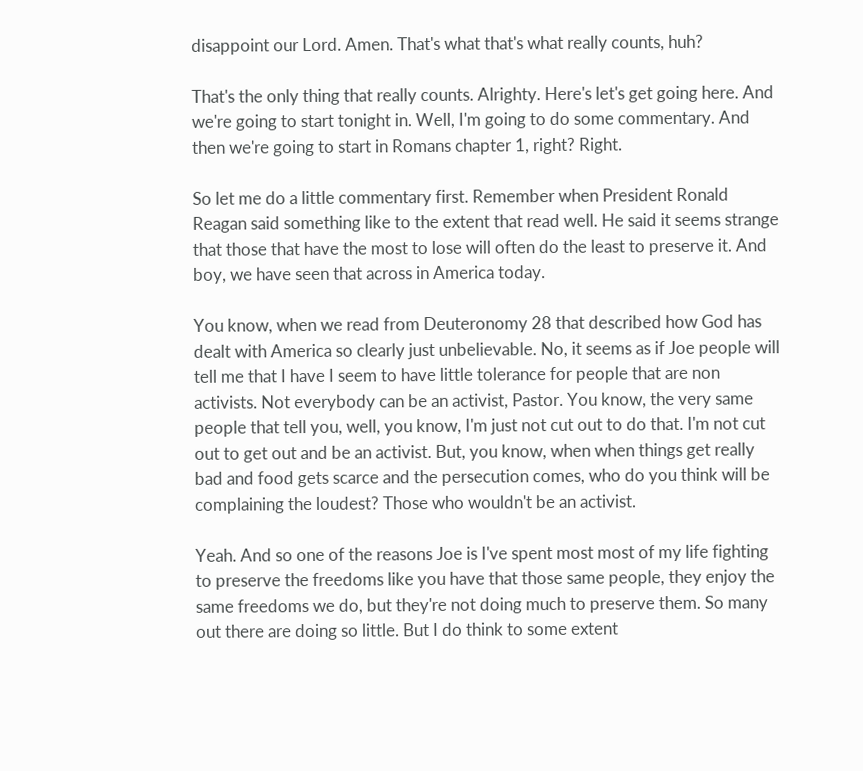disappoint our Lord. Amen. That's what that's what really counts, huh?

That's the only thing that really counts. Alrighty. Here's let's get going here. And we're going to start tonight in. Well, I'm going to do some commentary. And then we're going to start in Romans chapter 1, right? Right.

So let me do a little commentary first. Remember when President Ronald Reagan said something like to the extent that read well. He said it seems strange that those that have the most to lose will often do the least to preserve it. And boy, we have seen that across in America today.

You know, when we read from Deuteronomy 28 that described how God has dealt with America so clearly just unbelievable. No, it seems as if Joe people will tell me that I have I seem to have little tolerance for people that are non activists. Not everybody can be an activist, Pastor. You know, the very same people that tell you, well, you know, I'm just not cut out to do that. I'm not cut out to get out and be an activist. But, you know, when when things get really bad and food gets scarce and the persecution comes, who do you think will be complaining the loudest? Those who wouldn't be an activist.

Yeah. And so one of the reasons Joe is I've spent most most of my life fighting to preserve the freedoms like you have that those same people, they enjoy the same freedoms we do, but they're not doing much to preserve them. So many out there are doing so little. But I do think to some extent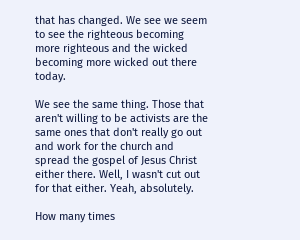that has changed. We see we seem to see the righteous becoming more righteous and the wicked becoming more wicked out there today.

We see the same thing. Those that aren't willing to be activists are the same ones that don't really go out and work for the church and spread the gospel of Jesus Christ either there. Well, I wasn't cut out for that either. Yeah, absolutely.

How many times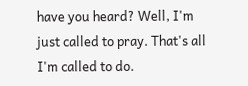have you heard? Well, I'm just called to pray. That's all I'm called to do.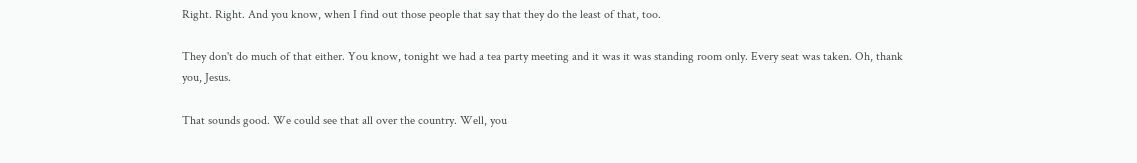Right. Right. And you know, when I find out those people that say that they do the least of that, too.

They don't do much of that either. You know, tonight we had a tea party meeting and it was it was standing room only. Every seat was taken. Oh, thank you, Jesus.

That sounds good. We could see that all over the country. Well, you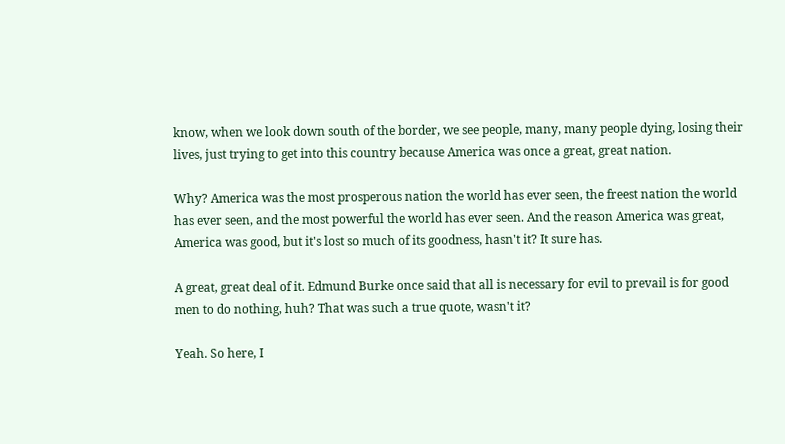know, when we look down south of the border, we see people, many, many people dying, losing their lives, just trying to get into this country because America was once a great, great nation.

Why? America was the most prosperous nation the world has ever seen, the freest nation the world has ever seen, and the most powerful the world has ever seen. And the reason America was great, America was good, but it's lost so much of its goodness, hasn't it? It sure has.

A great, great deal of it. Edmund Burke once said that all is necessary for evil to prevail is for good men to do nothing, huh? That was such a true quote, wasn't it?

Yeah. So here, I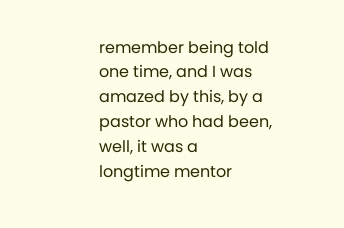remember being told one time, and I was amazed by this, by a pastor who had been, well, it was a longtime mentor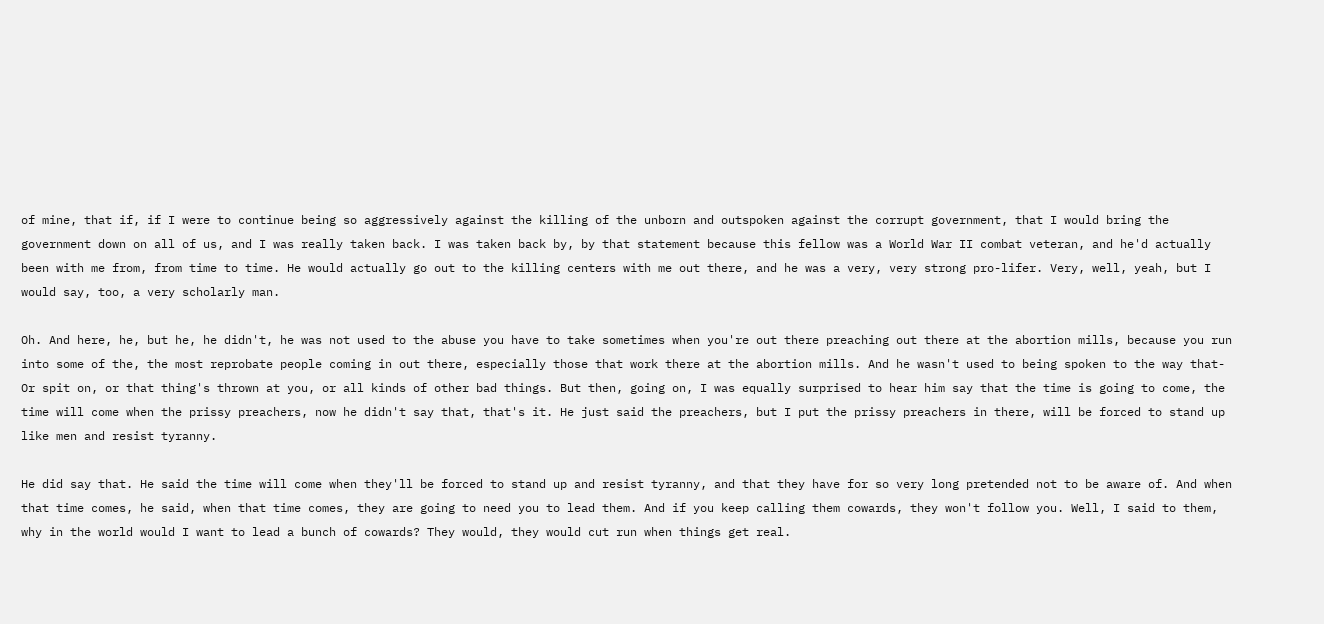of mine, that if, if I were to continue being so aggressively against the killing of the unborn and outspoken against the corrupt government, that I would bring the government down on all of us, and I was really taken back. I was taken back by, by that statement because this fellow was a World War II combat veteran, and he'd actually been with me from, from time to time. He would actually go out to the killing centers with me out there, and he was a very, very strong pro-lifer. Very, well, yeah, but I would say, too, a very scholarly man.

Oh. And here, he, but he, he didn't, he was not used to the abuse you have to take sometimes when you're out there preaching out there at the abortion mills, because you run into some of the, the most reprobate people coming in out there, especially those that work there at the abortion mills. And he wasn't used to being spoken to the way that- Or spit on, or that thing's thrown at you, or all kinds of other bad things. But then, going on, I was equally surprised to hear him say that the time is going to come, the time will come when the prissy preachers, now he didn't say that, that's it. He just said the preachers, but I put the prissy preachers in there, will be forced to stand up like men and resist tyranny.

He did say that. He said the time will come when they'll be forced to stand up and resist tyranny, and that they have for so very long pretended not to be aware of. And when that time comes, he said, when that time comes, they are going to need you to lead them. And if you keep calling them cowards, they won't follow you. Well, I said to them, why in the world would I want to lead a bunch of cowards? They would, they would cut run when things get real.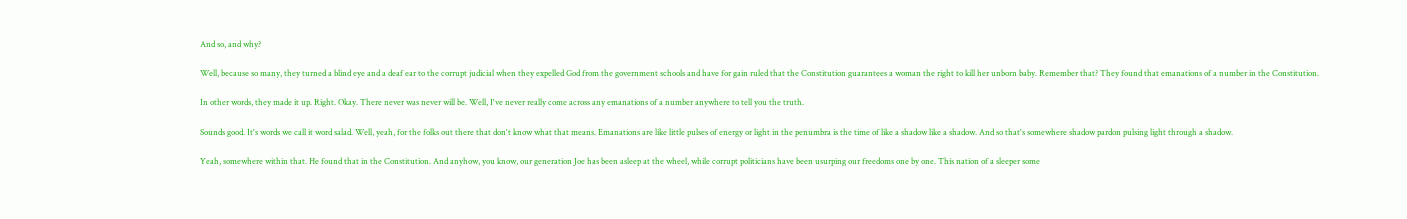And so, and why?

Well, because so many, they turned a blind eye and a deaf ear to the corrupt judicial when they expelled God from the government schools and have for gain ruled that the Constitution guarantees a woman the right to kill her unborn baby. Remember that? They found that emanations of a number in the Constitution.

In other words, they made it up. Right. Okay. There never was never will be. Well, I've never really come across any emanations of a number anywhere to tell you the truth.

Sounds good. It's words we call it word salad. Well, yeah, for the folks out there that don't know what that means. Emanations are like little pulses of energy or light in the penumbra is the time of like a shadow like a shadow. And so that's somewhere shadow pardon pulsing light through a shadow.

Yeah, somewhere within that. He found that in the Constitution. And anyhow, you know, our generation Joe has been asleep at the wheel, while corrupt politicians have been usurping our freedoms one by one. This nation of a sleeper some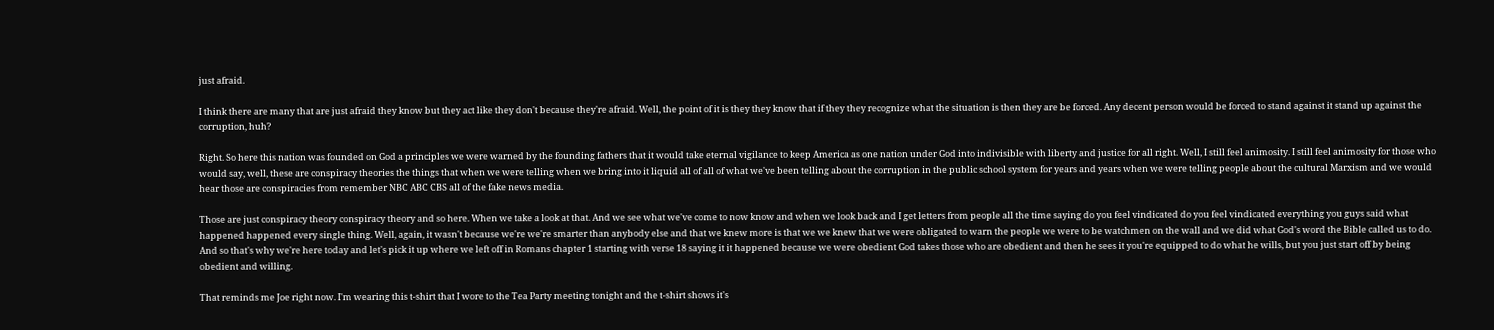just afraid.

I think there are many that are just afraid they know but they act like they don't because they're afraid. Well, the point of it is they they know that if they they recognize what the situation is then they are be forced. Any decent person would be forced to stand against it stand up against the corruption, huh?

Right. So here this nation was founded on God a principles we were warned by the founding fathers that it would take eternal vigilance to keep America as one nation under God into indivisible with liberty and justice for all right. Well, I still feel animosity. I still feel animosity for those who would say, well, these are conspiracy theories the things that when we were telling when we bring into it liquid all of all of what we've been telling about the corruption in the public school system for years and years when we were telling people about the cultural Marxism and we would hear those are conspiracies from remember NBC ABC CBS all of the fake news media.

Those are just conspiracy theory conspiracy theory and so here. When we take a look at that. And we see what we've come to now know and when we look back and I get letters from people all the time saying do you feel vindicated do you feel vindicated everything you guys said what happened happened every single thing. Well, again, it wasn't because we're we're smarter than anybody else and that we knew more is that we we knew that we were obligated to warn the people we were to be watchmen on the wall and we did what God's word the Bible called us to do. And so that's why we're here today and let's pick it up where we left off in Romans chapter 1 starting with verse 18 saying it it happened because we were obedient God takes those who are obedient and then he sees it you're equipped to do what he wills, but you just start off by being obedient and willing.

That reminds me Joe right now. I'm wearing this t-shirt that I wore to the Tea Party meeting tonight and the t-shirt shows it's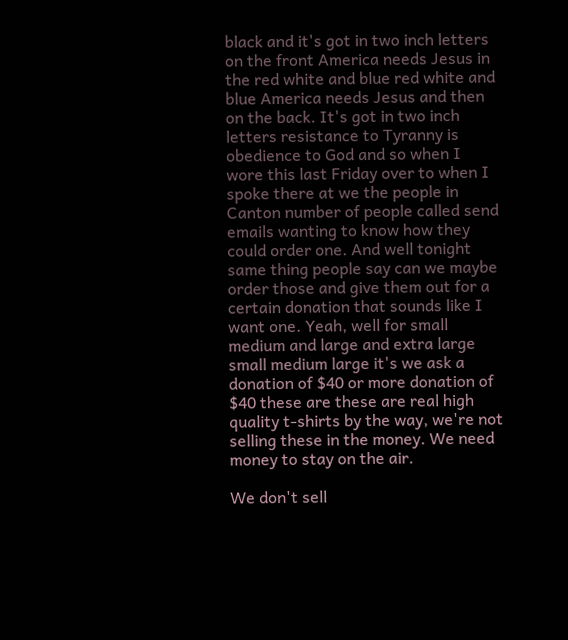black and it's got in two inch letters on the front America needs Jesus in the red white and blue red white and blue America needs Jesus and then on the back. It's got in two inch letters resistance to Tyranny is obedience to God and so when I wore this last Friday over to when I spoke there at we the people in Canton number of people called send emails wanting to know how they could order one. And well tonight same thing people say can we maybe order those and give them out for a certain donation that sounds like I want one. Yeah, well for small medium and large and extra large small medium large it's we ask a donation of $40 or more donation of $40 these are these are real high quality t-shirts by the way, we're not selling these in the money. We need money to stay on the air.

We don't sell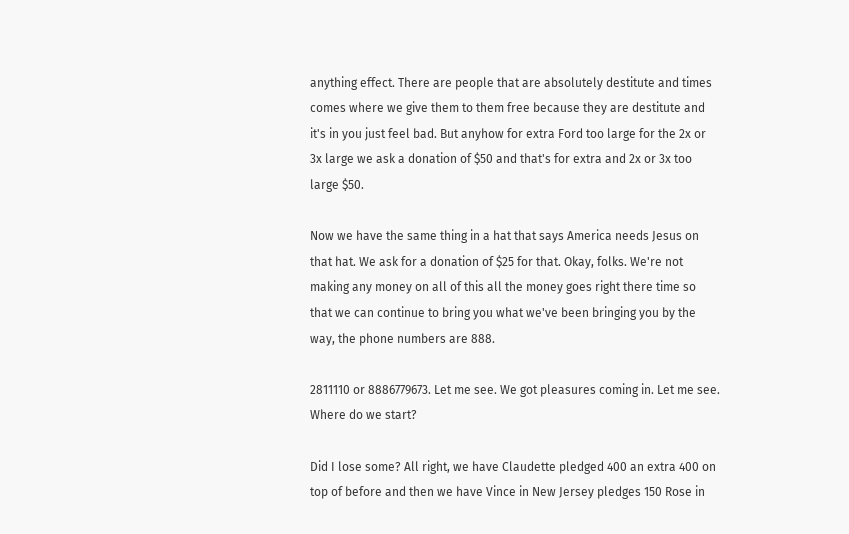anything effect. There are people that are absolutely destitute and times comes where we give them to them free because they are destitute and it's in you just feel bad. But anyhow for extra Ford too large for the 2x or 3x large we ask a donation of $50 and that's for extra and 2x or 3x too large $50.

Now we have the same thing in a hat that says America needs Jesus on that hat. We ask for a donation of $25 for that. Okay, folks. We're not making any money on all of this all the money goes right there time so that we can continue to bring you what we've been bringing you by the way, the phone numbers are 888.

2811110 or 8886779673. Let me see. We got pleasures coming in. Let me see. Where do we start?

Did I lose some? All right, we have Claudette pledged 400 an extra 400 on top of before and then we have Vince in New Jersey pledges 150 Rose in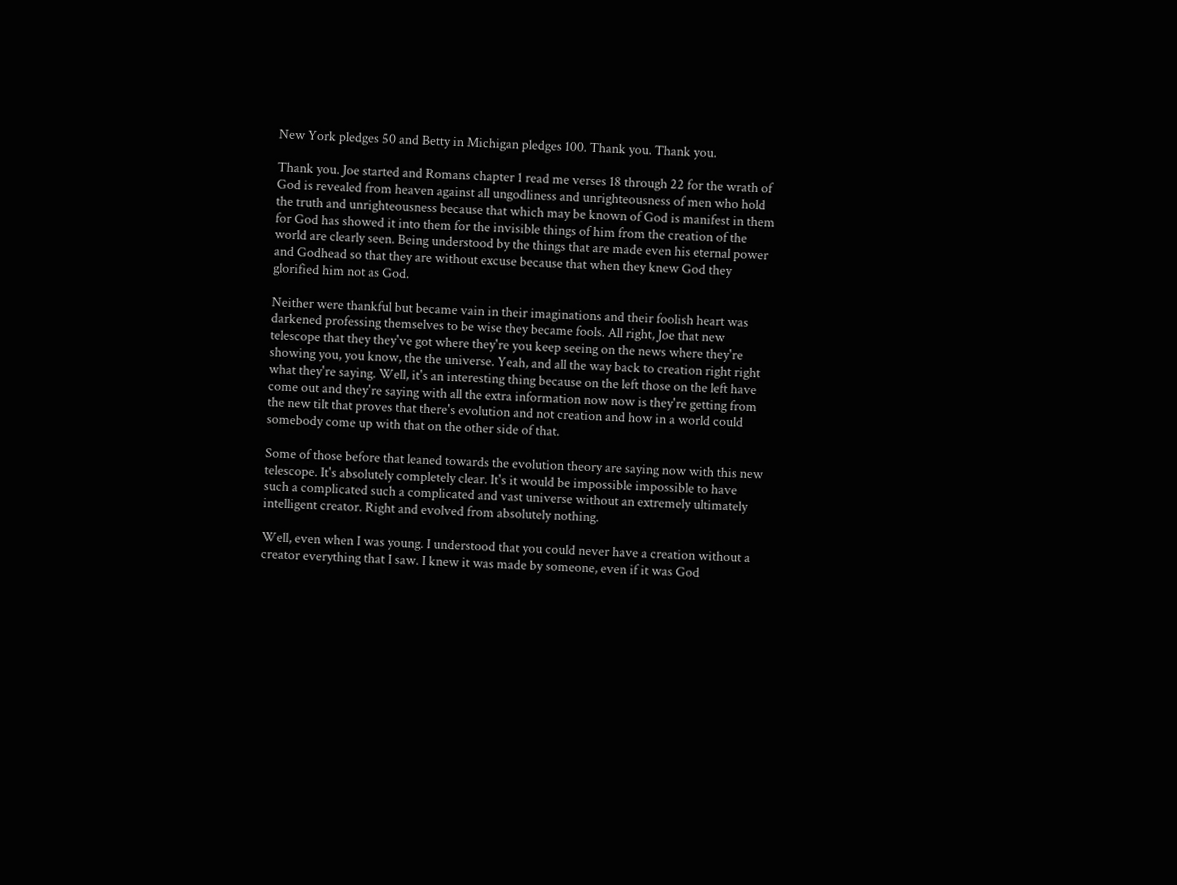New York pledges 50 and Betty in Michigan pledges 100. Thank you. Thank you.

Thank you. Joe started and Romans chapter 1 read me verses 18 through 22 for the wrath of God is revealed from heaven against all ungodliness and unrighteousness of men who hold the truth and unrighteousness because that which may be known of God is manifest in them for God has showed it into them for the invisible things of him from the creation of the world are clearly seen. Being understood by the things that are made even his eternal power and Godhead so that they are without excuse because that when they knew God they glorified him not as God.

Neither were thankful but became vain in their imaginations and their foolish heart was darkened professing themselves to be wise they became fools. All right, Joe that new telescope that they they've got where they're you keep seeing on the news where they're showing you, you know, the the universe. Yeah, and all the way back to creation right right what they're saying. Well, it's an interesting thing because on the left those on the left have come out and they're saying with all the extra information now now is they're getting from the new tilt that proves that there's evolution and not creation and how in a world could somebody come up with that on the other side of that.

Some of those before that leaned towards the evolution theory are saying now with this new telescope. It's absolutely completely clear. It's it would be impossible impossible to have such a complicated such a complicated and vast universe without an extremely ultimately intelligent creator. Right and evolved from absolutely nothing.

Well, even when I was young. I understood that you could never have a creation without a creator everything that I saw. I knew it was made by someone, even if it was God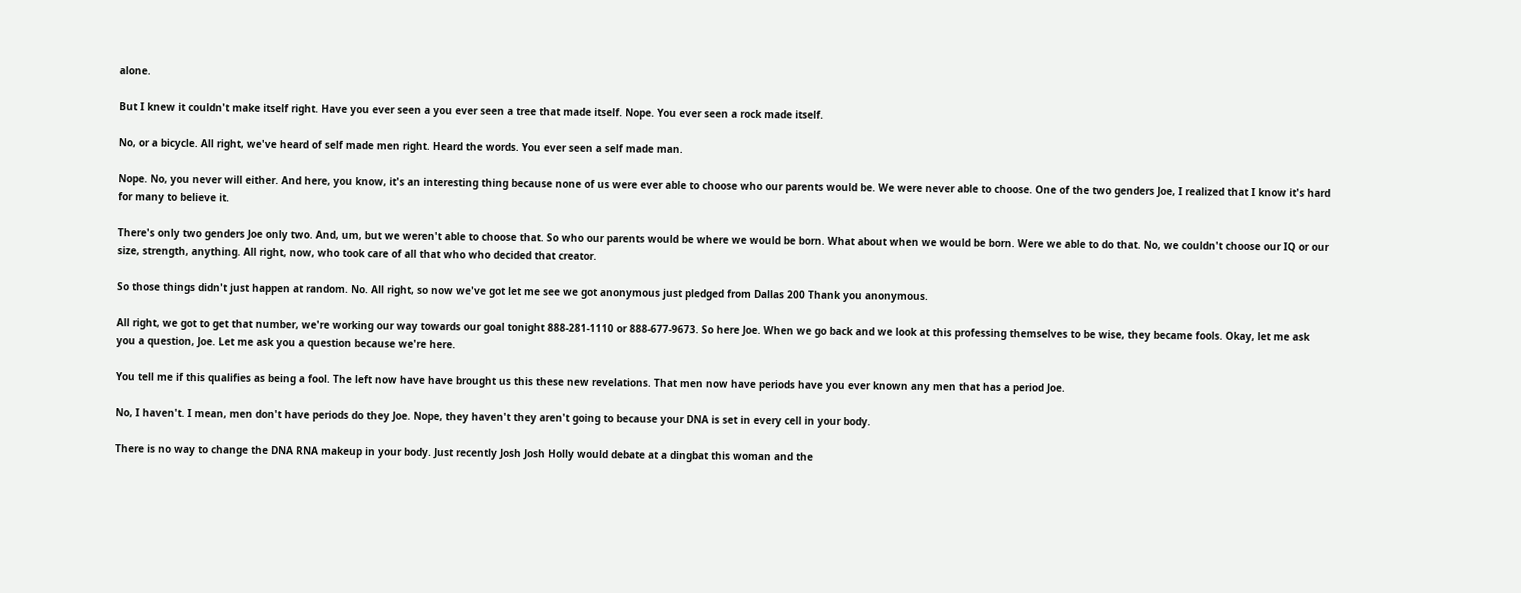alone.

But I knew it couldn't make itself right. Have you ever seen a you ever seen a tree that made itself. Nope. You ever seen a rock made itself.

No, or a bicycle. All right, we've heard of self made men right. Heard the words. You ever seen a self made man.

Nope. No, you never will either. And here, you know, it's an interesting thing because none of us were ever able to choose who our parents would be. We were never able to choose. One of the two genders Joe, I realized that I know it's hard for many to believe it.

There's only two genders Joe only two. And, um, but we weren't able to choose that. So who our parents would be where we would be born. What about when we would be born. Were we able to do that. No, we couldn't choose our IQ or our size, strength, anything. All right, now, who took care of all that who who decided that creator.

So those things didn't just happen at random. No. All right, so now we've got let me see we got anonymous just pledged from Dallas 200 Thank you anonymous.

All right, we got to get that number, we're working our way towards our goal tonight 888-281-1110 or 888-677-9673. So here Joe. When we go back and we look at this professing themselves to be wise, they became fools. Okay, let me ask you a question, Joe. Let me ask you a question because we're here.

You tell me if this qualifies as being a fool. The left now have have brought us this these new revelations. That men now have periods have you ever known any men that has a period Joe.

No, I haven't. I mean, men don't have periods do they Joe. Nope, they haven't they aren't going to because your DNA is set in every cell in your body.

There is no way to change the DNA RNA makeup in your body. Just recently Josh Josh Holly would debate at a dingbat this woman and the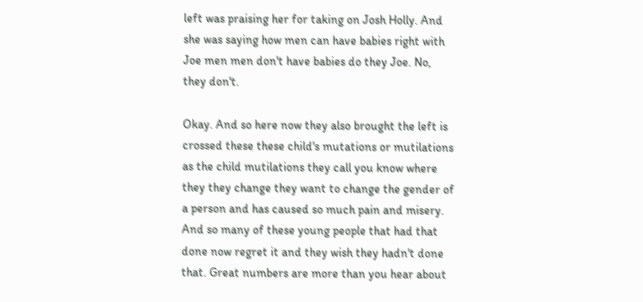left was praising her for taking on Josh Holly. And she was saying how men can have babies right with Joe men men don't have babies do they Joe. No, they don't.

Okay. And so here now they also brought the left is crossed these these child's mutations or mutilations as the child mutilations they call you know where they they change they want to change the gender of a person and has caused so much pain and misery. And so many of these young people that had that done now regret it and they wish they hadn't done that. Great numbers are more than you hear about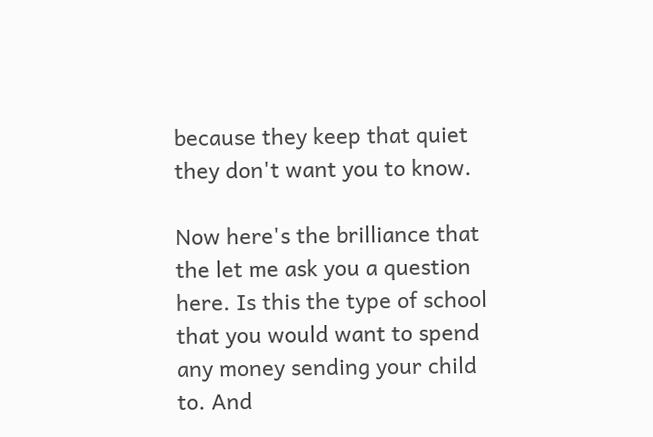because they keep that quiet they don't want you to know.

Now here's the brilliance that the let me ask you a question here. Is this the type of school that you would want to spend any money sending your child to. And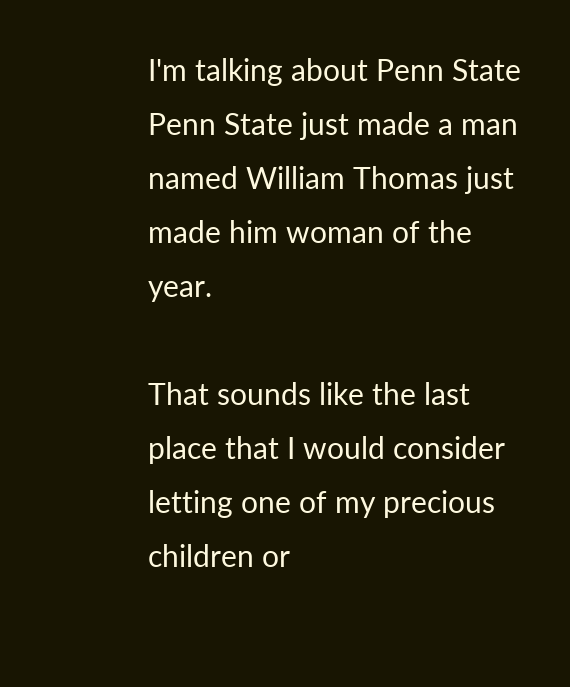I'm talking about Penn State Penn State just made a man named William Thomas just made him woman of the year.

That sounds like the last place that I would consider letting one of my precious children or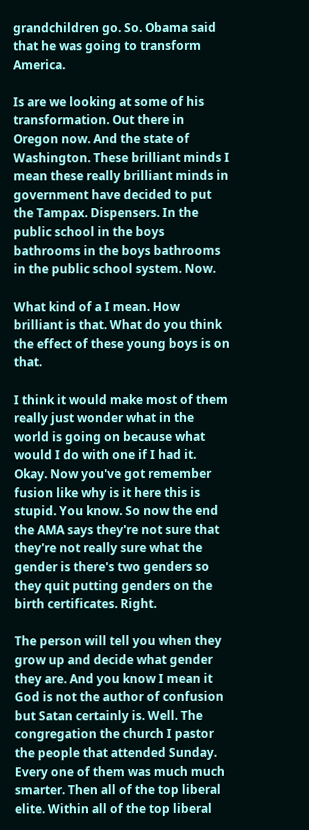grandchildren go. So. Obama said that he was going to transform America.

Is are we looking at some of his transformation. Out there in Oregon now. And the state of Washington. These brilliant minds I mean these really brilliant minds in government have decided to put the Tampax. Dispensers. In the public school in the boys bathrooms in the boys bathrooms in the public school system. Now.

What kind of a I mean. How brilliant is that. What do you think the effect of these young boys is on that.

I think it would make most of them really just wonder what in the world is going on because what would I do with one if I had it. Okay. Now you've got remember fusion like why is it here this is stupid. You know. So now the end the AMA says they're not sure that they're not really sure what the gender is there's two genders so they quit putting genders on the birth certificates. Right.

The person will tell you when they grow up and decide what gender they are. And you know I mean it God is not the author of confusion but Satan certainly is. Well. The congregation the church I pastor the people that attended Sunday. Every one of them was much much smarter. Then all of the top liberal elite. Within all of the top liberal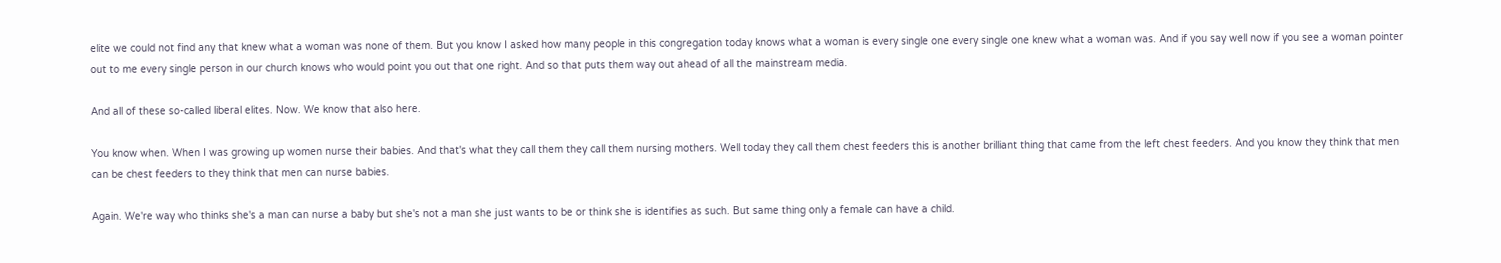elite we could not find any that knew what a woman was none of them. But you know I asked how many people in this congregation today knows what a woman is every single one every single one knew what a woman was. And if you say well now if you see a woman pointer out to me every single person in our church knows who would point you out that one right. And so that puts them way out ahead of all the mainstream media.

And all of these so-called liberal elites. Now. We know that also here.

You know when. When I was growing up women nurse their babies. And that's what they call them they call them nursing mothers. Well today they call them chest feeders this is another brilliant thing that came from the left chest feeders. And you know they think that men can be chest feeders to they think that men can nurse babies.

Again. We're way who thinks she's a man can nurse a baby but she's not a man she just wants to be or think she is identifies as such. But same thing only a female can have a child.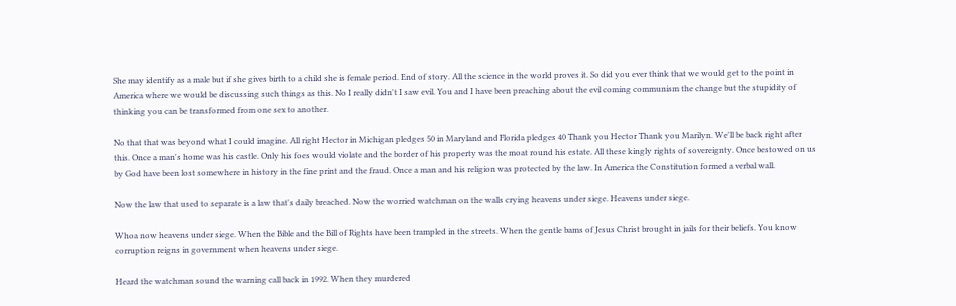She may identify as a male but if she gives birth to a child she is female period. End of story. All the science in the world proves it. So did you ever think that we would get to the point in America where we would be discussing such things as this. No I really didn't I saw evil. You and I have been preaching about the evil coming communism the change but the stupidity of thinking you can be transformed from one sex to another.

No that that was beyond what I could imagine. All right Hector in Michigan pledges 50 in Maryland and Florida pledges 40 Thank you Hector Thank you Marilyn. We'll be back right after this. Once a man's home was his castle. Only his foes would violate and the border of his property was the moat round his estate. All these kingly rights of sovereignty. Once bestowed on us by God have been lost somewhere in history in the fine print and the fraud. Once a man and his religion was protected by the law. In America the Constitution formed a verbal wall.

Now the law that used to separate is a law that's daily breached. Now the worried watchman on the walls crying heavens under siege. Heavens under siege.

Whoa now heavens under siege. When the Bible and the Bill of Rights have been trampled in the streets. When the gentle bams of Jesus Christ brought in jails for their beliefs. You know corruption reigns in government when heavens under siege.

Heard the watchman sound the warning call back in 1992. When they murdered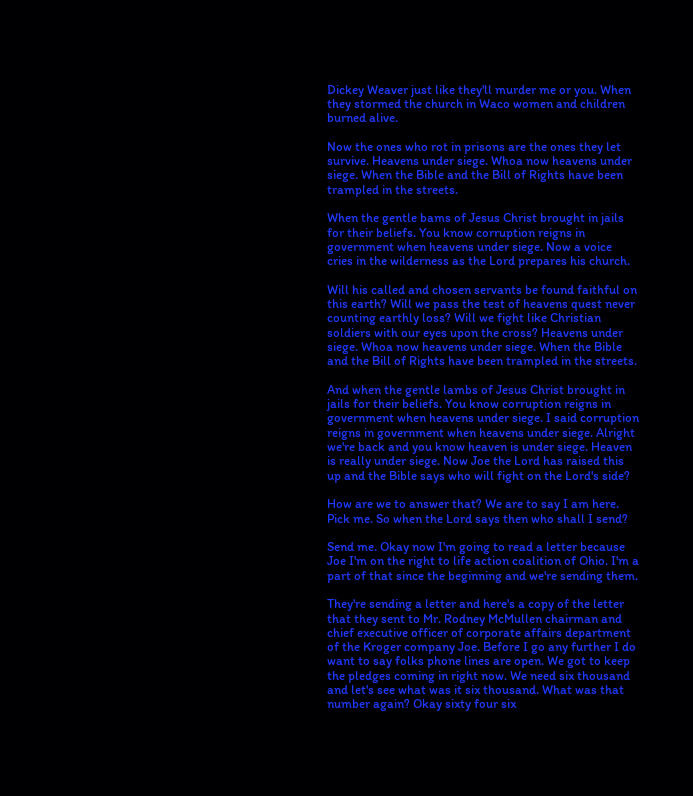Dickey Weaver just like they'll murder me or you. When they stormed the church in Waco women and children burned alive.

Now the ones who rot in prisons are the ones they let survive. Heavens under siege. Whoa now heavens under siege. When the Bible and the Bill of Rights have been trampled in the streets.

When the gentle bams of Jesus Christ brought in jails for their beliefs. You know corruption reigns in government when heavens under siege. Now a voice cries in the wilderness as the Lord prepares his church.

Will his called and chosen servants be found faithful on this earth? Will we pass the test of heavens quest never counting earthly loss? Will we fight like Christian soldiers with our eyes upon the cross? Heavens under siege. Whoa now heavens under siege. When the Bible and the Bill of Rights have been trampled in the streets.

And when the gentle lambs of Jesus Christ brought in jails for their beliefs. You know corruption reigns in government when heavens under siege. I said corruption reigns in government when heavens under siege. Alright we're back and you know heaven is under siege. Heaven is really under siege. Now Joe the Lord has raised this up and the Bible says who will fight on the Lord's side?

How are we to answer that? We are to say I am here. Pick me. So when the Lord says then who shall I send?

Send me. Okay now I'm going to read a letter because Joe I'm on the right to life action coalition of Ohio. I'm a part of that since the beginning and we're sending them.

They're sending a letter and here's a copy of the letter that they sent to Mr. Rodney McMullen chairman and chief executive officer of corporate affairs department of the Kroger company Joe. Before I go any further I do want to say folks phone lines are open. We got to keep the pledges coming in right now. We need six thousand and let's see what was it six thousand. What was that number again? Okay sixty four six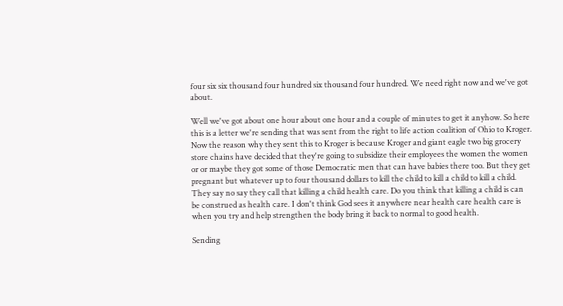four six six thousand four hundred six thousand four hundred. We need right now and we've got about.

Well we've got about one hour about one hour and a couple of minutes to get it anyhow. So here this is a letter we're sending that was sent from the right to life action coalition of Ohio to Kroger. Now the reason why they sent this to Kroger is because Kroger and giant eagle two big grocery store chains have decided that they're going to subsidize their employees the women the women or or maybe they got some of those Democratic men that can have babies there too. But they get pregnant but whatever up to four thousand dollars to kill the child to kill a child to kill a child. They say no say they call that killing a child health care. Do you think that killing a child is can be construed as health care. I don't think God sees it anywhere near health care health care is when you try and help strengthen the body bring it back to normal to good health.

Sending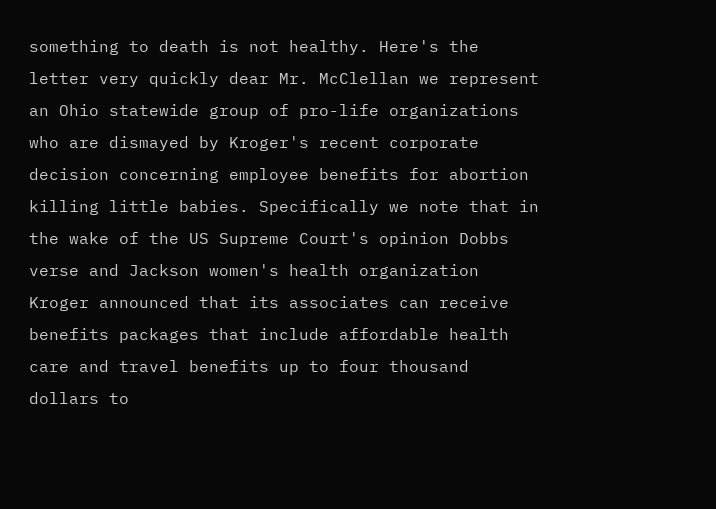something to death is not healthy. Here's the letter very quickly dear Mr. McClellan we represent an Ohio statewide group of pro-life organizations who are dismayed by Kroger's recent corporate decision concerning employee benefits for abortion killing little babies. Specifically we note that in the wake of the US Supreme Court's opinion Dobbs verse and Jackson women's health organization Kroger announced that its associates can receive benefits packages that include affordable health care and travel benefits up to four thousand dollars to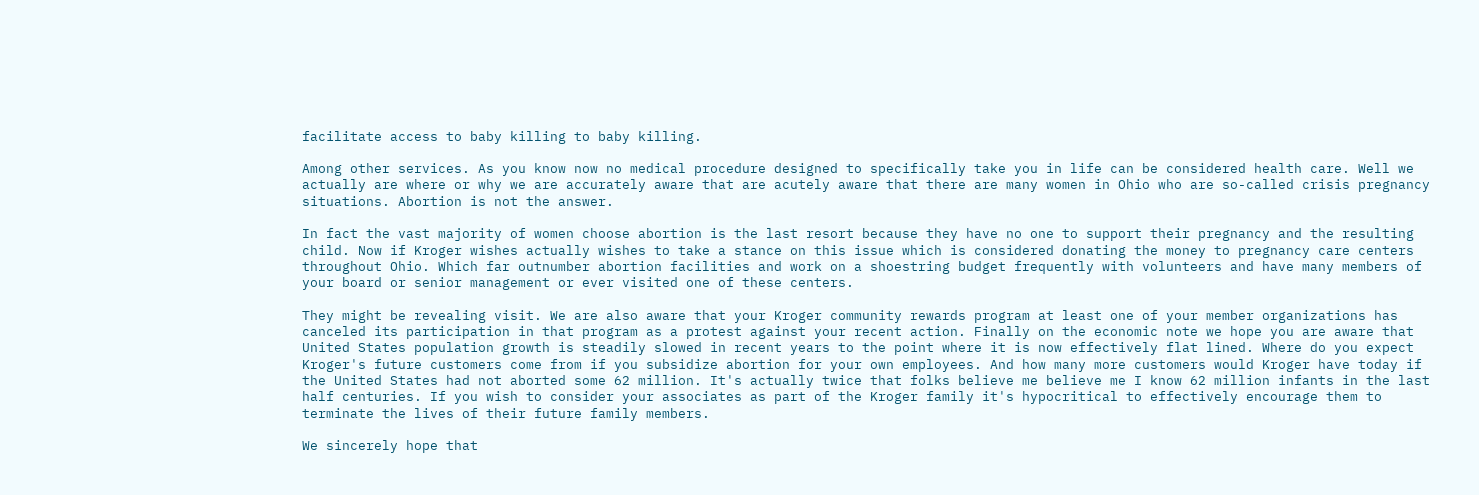facilitate access to baby killing to baby killing.

Among other services. As you know now no medical procedure designed to specifically take you in life can be considered health care. Well we actually are where or why we are accurately aware that are acutely aware that there are many women in Ohio who are so-called crisis pregnancy situations. Abortion is not the answer.

In fact the vast majority of women choose abortion is the last resort because they have no one to support their pregnancy and the resulting child. Now if Kroger wishes actually wishes to take a stance on this issue which is considered donating the money to pregnancy care centers throughout Ohio. Which far outnumber abortion facilities and work on a shoestring budget frequently with volunteers and have many members of your board or senior management or ever visited one of these centers.

They might be revealing visit. We are also aware that your Kroger community rewards program at least one of your member organizations has canceled its participation in that program as a protest against your recent action. Finally on the economic note we hope you are aware that United States population growth is steadily slowed in recent years to the point where it is now effectively flat lined. Where do you expect Kroger's future customers come from if you subsidize abortion for your own employees. And how many more customers would Kroger have today if the United States had not aborted some 62 million. It's actually twice that folks believe me believe me I know 62 million infants in the last half centuries. If you wish to consider your associates as part of the Kroger family it's hypocritical to effectively encourage them to terminate the lives of their future family members.

We sincerely hope that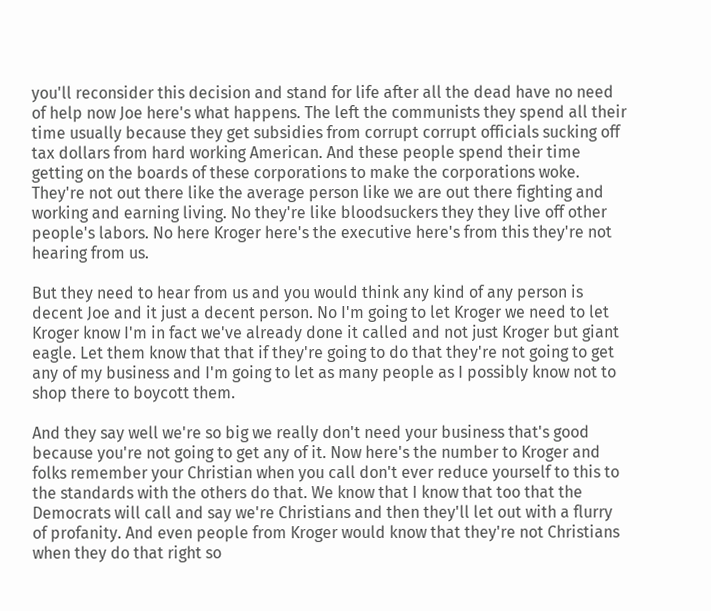you'll reconsider this decision and stand for life after all the dead have no need of help now Joe here's what happens. The left the communists they spend all their time usually because they get subsidies from corrupt corrupt officials sucking off tax dollars from hard working American. And these people spend their time getting on the boards of these corporations to make the corporations woke. They're not out there like the average person like we are out there fighting and working and earning living. No they're like bloodsuckers they they live off other people's labors. No here Kroger here's the executive here's from this they're not hearing from us.

But they need to hear from us and you would think any kind of any person is decent Joe and it just a decent person. No I'm going to let Kroger we need to let Kroger know I'm in fact we've already done it called and not just Kroger but giant eagle. Let them know that that if they're going to do that they're not going to get any of my business and I'm going to let as many people as I possibly know not to shop there to boycott them.

And they say well we're so big we really don't need your business that's good because you're not going to get any of it. Now here's the number to Kroger and folks remember your Christian when you call don't ever reduce yourself to this to the standards with the others do that. We know that I know that too that the Democrats will call and say we're Christians and then they'll let out with a flurry of profanity. And even people from Kroger would know that they're not Christians when they do that right so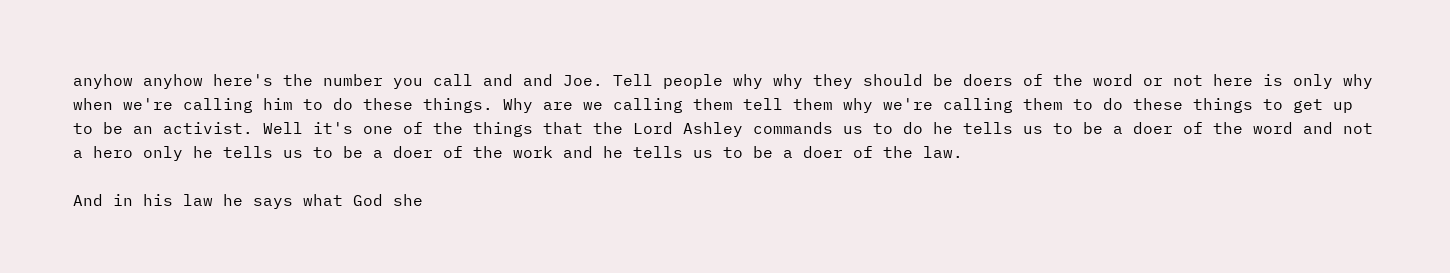anyhow anyhow here's the number you call and and Joe. Tell people why why they should be doers of the word or not here is only why when we're calling him to do these things. Why are we calling them tell them why we're calling them to do these things to get up to be an activist. Well it's one of the things that the Lord Ashley commands us to do he tells us to be a doer of the word and not a hero only he tells us to be a doer of the work and he tells us to be a doer of the law.

And in his law he says what God she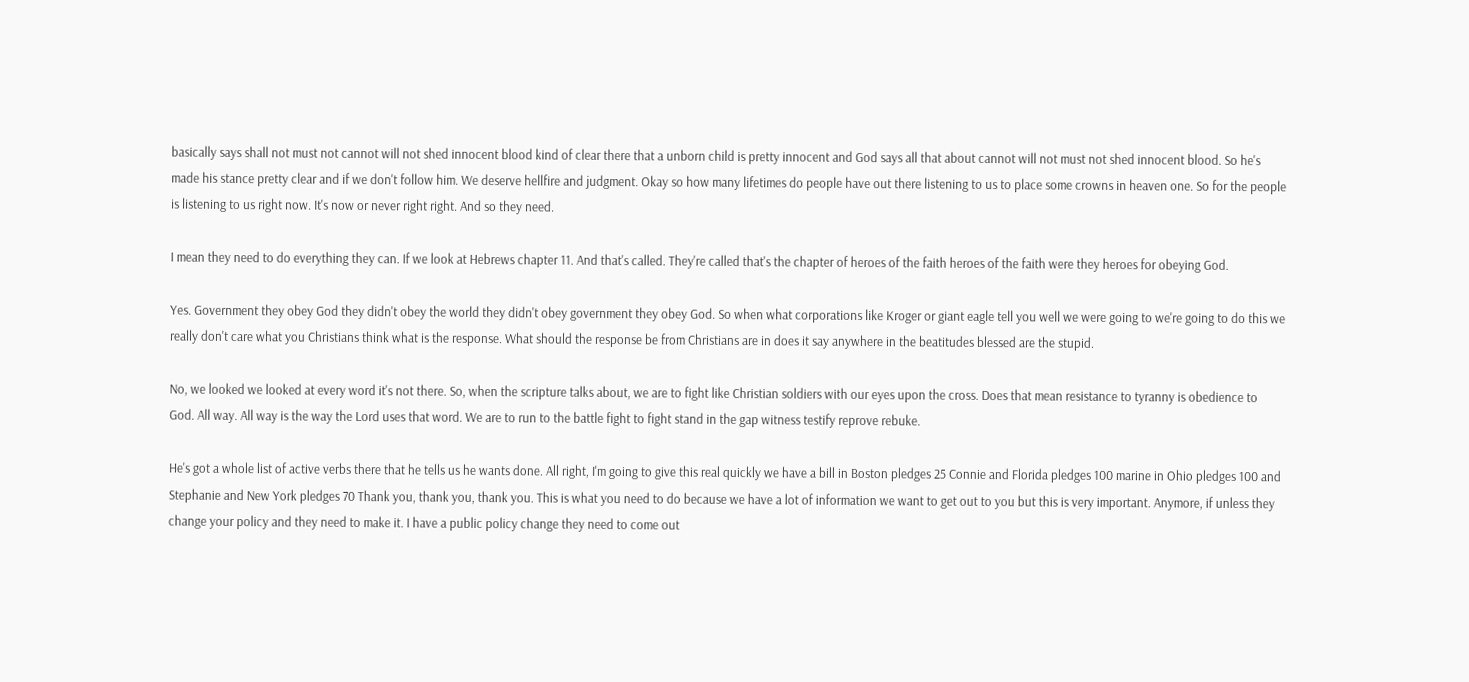basically says shall not must not cannot will not shed innocent blood kind of clear there that a unborn child is pretty innocent and God says all that about cannot will not must not shed innocent blood. So he's made his stance pretty clear and if we don't follow him. We deserve hellfire and judgment. Okay so how many lifetimes do people have out there listening to us to place some crowns in heaven one. So for the people is listening to us right now. It's now or never right right. And so they need.

I mean they need to do everything they can. If we look at Hebrews chapter 11. And that's called. They're called that's the chapter of heroes of the faith heroes of the faith were they heroes for obeying God.

Yes. Government they obey God they didn't obey the world they didn't obey government they obey God. So when what corporations like Kroger or giant eagle tell you well we were going to we're going to do this we really don't care what you Christians think what is the response. What should the response be from Christians are in does it say anywhere in the beatitudes blessed are the stupid.

No, we looked we looked at every word it's not there. So, when the scripture talks about, we are to fight like Christian soldiers with our eyes upon the cross. Does that mean resistance to tyranny is obedience to God. All way. All way is the way the Lord uses that word. We are to run to the battle fight to fight stand in the gap witness testify reprove rebuke.

He's got a whole list of active verbs there that he tells us he wants done. All right, I'm going to give this real quickly we have a bill in Boston pledges 25 Connie and Florida pledges 100 marine in Ohio pledges 100 and Stephanie and New York pledges 70 Thank you, thank you, thank you. This is what you need to do because we have a lot of information we want to get out to you but this is very important. Anymore, if unless they change your policy and they need to make it. I have a public policy change they need to come out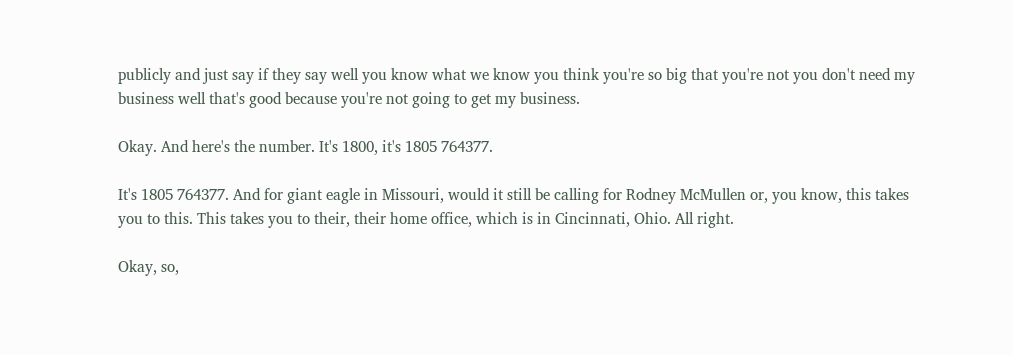publicly and just say if they say well you know what we know you think you're so big that you're not you don't need my business well that's good because you're not going to get my business.

Okay. And here's the number. It's 1800, it's 1805 764377.

It's 1805 764377. And for giant eagle in Missouri, would it still be calling for Rodney McMullen or, you know, this takes you to this. This takes you to their, their home office, which is in Cincinnati, Ohio. All right.

Okay, so,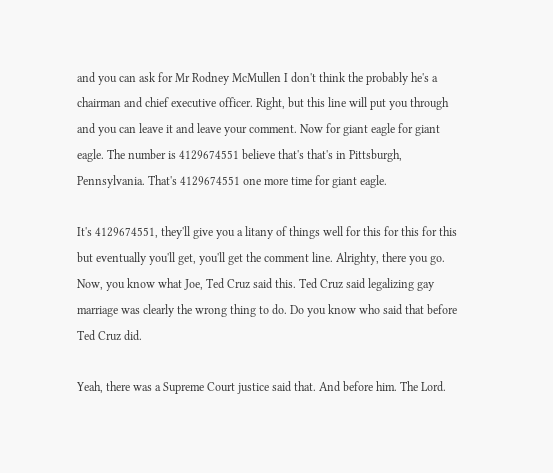and you can ask for Mr Rodney McMullen I don't think the probably he's a chairman and chief executive officer. Right, but this line will put you through and you can leave it and leave your comment. Now for giant eagle for giant eagle. The number is 4129674551 believe that's that's in Pittsburgh, Pennsylvania. That's 4129674551 one more time for giant eagle.

It's 4129674551, they'll give you a litany of things well for this for this for this but eventually you'll get, you'll get the comment line. Alrighty, there you go. Now, you know what Joe, Ted Cruz said this. Ted Cruz said legalizing gay marriage was clearly the wrong thing to do. Do you know who said that before Ted Cruz did.

Yeah, there was a Supreme Court justice said that. And before him. The Lord.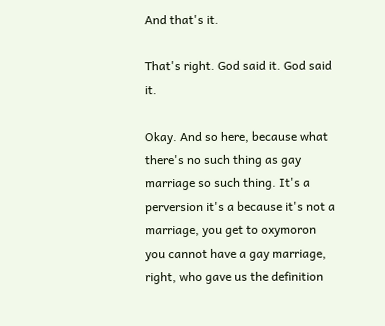And that's it.

That's right. God said it. God said it.

Okay. And so here, because what there's no such thing as gay marriage so such thing. It's a perversion it's a because it's not a marriage, you get to oxymoron you cannot have a gay marriage, right, who gave us the definition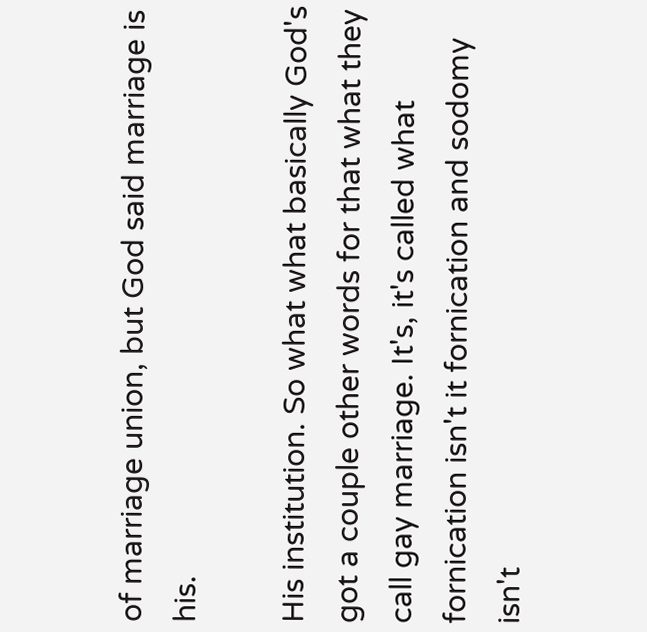of marriage union, but God said marriage is his.

His institution. So what what basically God's got a couple other words for that what they call gay marriage. It's, it's called what fornication isn't it fornication and sodomy isn't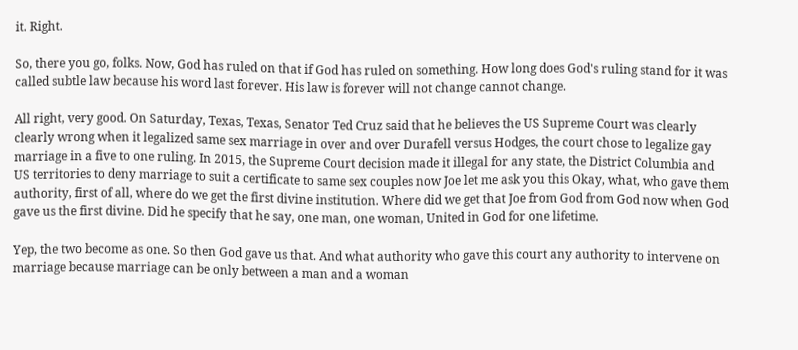it. Right.

So, there you go, folks. Now, God has ruled on that if God has ruled on something. How long does God's ruling stand for it was called subtle law because his word last forever. His law is forever will not change cannot change.

All right, very good. On Saturday, Texas, Texas, Senator Ted Cruz said that he believes the US Supreme Court was clearly clearly wrong when it legalized same sex marriage in over and over Durafell versus Hodges, the court chose to legalize gay marriage in a five to one ruling. In 2015, the Supreme Court decision made it illegal for any state, the District Columbia and US territories to deny marriage to suit a certificate to same sex couples now Joe let me ask you this Okay, what, who gave them authority, first of all, where do we get the first divine institution. Where did we get that Joe from God from God now when God gave us the first divine. Did he specify that he say, one man, one woman, United in God for one lifetime.

Yep, the two become as one. So then God gave us that. And what authority who gave this court any authority to intervene on marriage because marriage can be only between a man and a woman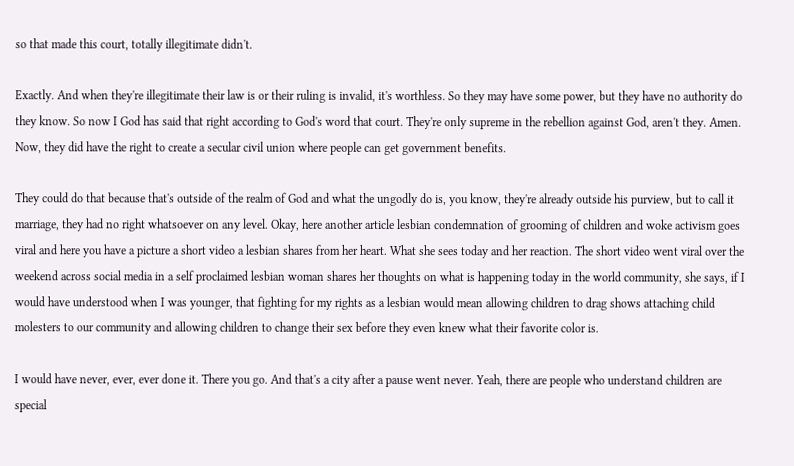so that made this court, totally illegitimate didn't.

Exactly. And when they're illegitimate their law is or their ruling is invalid, it's worthless. So they may have some power, but they have no authority do they know. So now I God has said that right according to God's word that court. They're only supreme in the rebellion against God, aren't they. Amen. Now, they did have the right to create a secular civil union where people can get government benefits.

They could do that because that's outside of the realm of God and what the ungodly do is, you know, they're already outside his purview, but to call it marriage, they had no right whatsoever on any level. Okay, here another article lesbian condemnation of grooming of children and woke activism goes viral and here you have a picture a short video a lesbian shares from her heart. What she sees today and her reaction. The short video went viral over the weekend across social media in a self proclaimed lesbian woman shares her thoughts on what is happening today in the world community, she says, if I would have understood when I was younger, that fighting for my rights as a lesbian would mean allowing children to drag shows attaching child molesters to our community and allowing children to change their sex before they even knew what their favorite color is.

I would have never, ever, ever done it. There you go. And that's a city after a pause went never. Yeah, there are people who understand children are special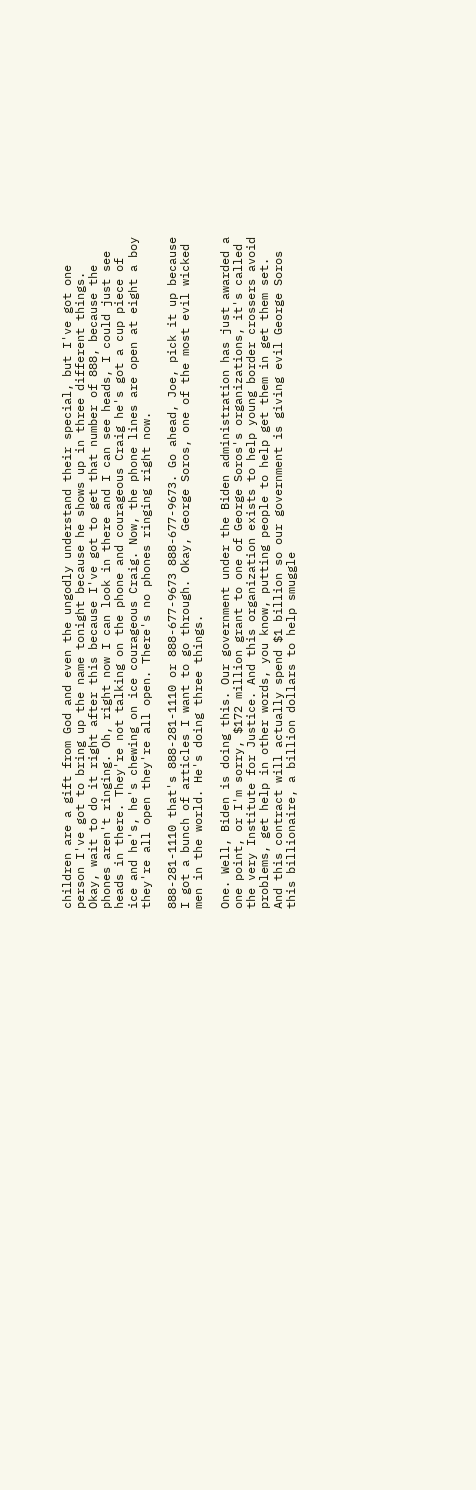children are a gift from God and even the ungodly understand their special, but I've got one person I've got to bring up the name tonight because he shows up in three different things. Okay, wait to do it right after this because I've got to get that number of 888, because the phones aren't ringing. Oh, right now I can look in there and I can see heads, I could just see heads in there. They're not talking on the phone and courageous Craig he's got a cup piece of ice and he's, he's chewing on ice courageous Craig. Now, the phone lines are open at eight a boy they're all open they're all open. There's no phones ringing right now.

888-281-1110 that's 888-281-1110 or 888-677-9673 888-677-9673. Go ahead, Joe, pick it up because I got a bunch of articles I want to go through. Okay, George Soros, one of the most evil wicked men in the world. He's doing three things.

One. Well, Biden is doing this. Our government under the Biden administration has just awarded a one point, or I'm sorry, $172 million grant to one of George Soros's organizations, it's called the very Institute for Justice. And this organization exists to help young border crossers avoid problems, get help in other words, you know, putting people to help get them in get them set. And this contract will actually spend $1 billion so our government is giving evil George Soros this billionaire, a billion dollars to help smuggle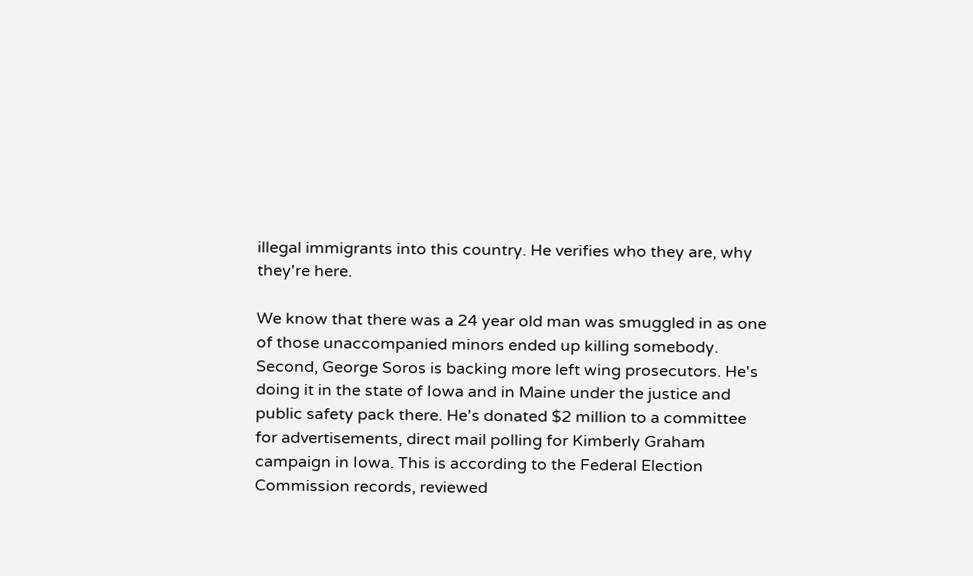illegal immigrants into this country. He verifies who they are, why they're here.

We know that there was a 24 year old man was smuggled in as one of those unaccompanied minors ended up killing somebody. Second, George Soros is backing more left wing prosecutors. He's doing it in the state of Iowa and in Maine under the justice and public safety pack there. He's donated $2 million to a committee for advertisements, direct mail polling for Kimberly Graham campaign in Iowa. This is according to the Federal Election Commission records, reviewed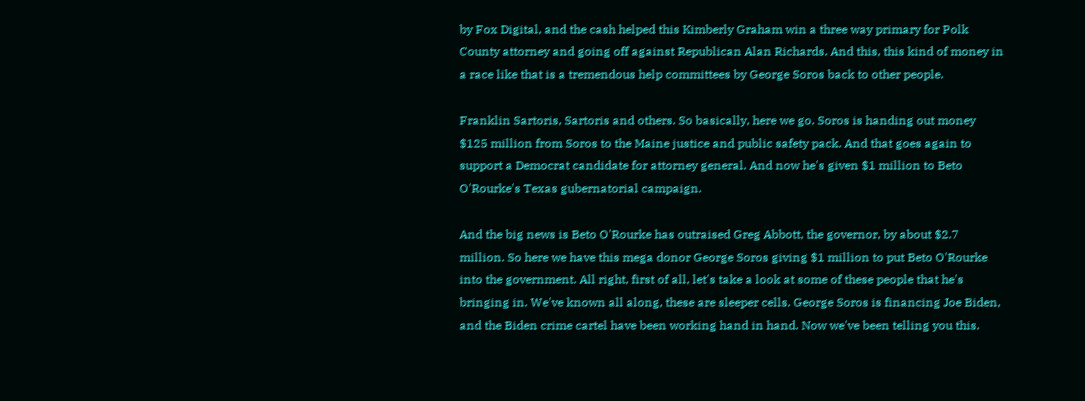by Fox Digital, and the cash helped this Kimberly Graham win a three way primary for Polk County attorney and going off against Republican Alan Richards. And this, this kind of money in a race like that is a tremendous help committees by George Soros back to other people.

Franklin Sartoris, Sartoris and others. So basically, here we go. Soros is handing out money $125 million from Soros to the Maine justice and public safety pack. And that goes again to support a Democrat candidate for attorney general. And now he's given $1 million to Beto O'Rourke's Texas gubernatorial campaign.

And the big news is Beto O'Rourke has outraised Greg Abbott, the governor, by about $2.7 million. So here we have this mega donor George Soros giving $1 million to put Beto O'Rourke into the government. All right, first of all, let's take a look at some of these people that he's bringing in. We've known all along, these are sleeper cells. George Soros is financing Joe Biden, and the Biden crime cartel have been working hand in hand. Now we've been telling you this.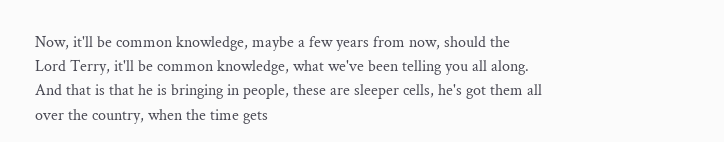Now, it'll be common knowledge, maybe a few years from now, should the Lord Terry, it'll be common knowledge, what we've been telling you all along. And that is that he is bringing in people, these are sleeper cells, he's got them all over the country, when the time gets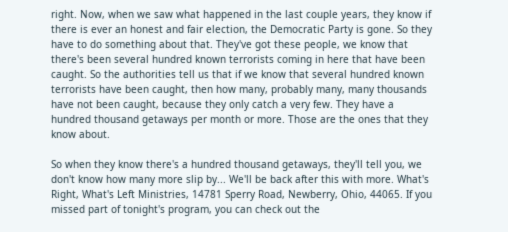right. Now, when we saw what happened in the last couple years, they know if there is ever an honest and fair election, the Democratic Party is gone. So they have to do something about that. They've got these people, we know that there's been several hundred known terrorists coming in here that have been caught. So the authorities tell us that if we know that several hundred known terrorists have been caught, then how many, probably many, many thousands have not been caught, because they only catch a very few. They have a hundred thousand getaways per month or more. Those are the ones that they know about.

So when they know there's a hundred thousand getaways, they'll tell you, we don't know how many more slip by... We'll be back after this with more. What's Right, What's Left Ministries, 14781 Sperry Road, Newberry, Ohio, 44065. If you missed part of tonight's program, you can check out the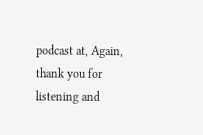podcast at, Again, thank you for listening and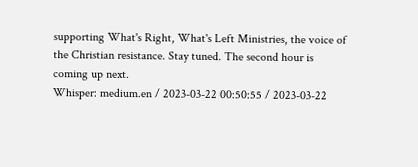supporting What's Right, What's Left Ministries, the voice of the Christian resistance. Stay tuned. The second hour is coming up next.
Whisper: medium.en / 2023-03-22 00:50:55 / 2023-03-22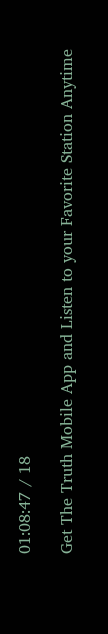01:08:47 / 18

Get The Truth Mobile App and Listen to your Favorite Station Anytime